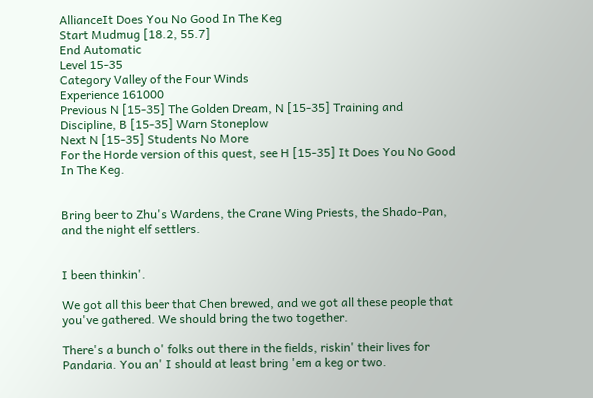AllianceIt Does You No Good In The Keg
Start Mudmug [18.2, 55.7]
End Automatic
Level 15-35
Category Valley of the Four Winds
Experience 161000
Previous N [15-35] The Golden Dream, N [15-35] Training and Discipline, B [15-35] Warn Stoneplow
Next N [15-35] Students No More
For the Horde version of this quest, see H [15-35] It Does You No Good In The Keg.


Bring beer to Zhu's Wardens, the Crane Wing Priests, the Shado-Pan, and the night elf settlers.


I been thinkin'.

We got all this beer that Chen brewed, and we got all these people that you've gathered. We should bring the two together.

There's a bunch o' folks out there in the fields, riskin' their lives for Pandaria. You an' I should at least bring 'em a keg or two.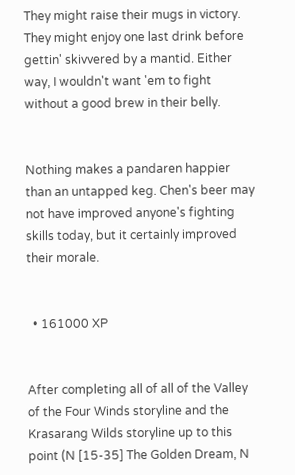They might raise their mugs in victory. They might enjoy one last drink before gettin' skivvered by a mantid. Either way, I wouldn't want 'em to fight without a good brew in their belly.


Nothing makes a pandaren happier than an untapped keg. Chen's beer may not have improved anyone's fighting skills today, but it certainly improved their morale.


  • 161000 XP


After completing all of all of the Valley of the Four Winds storyline and the Krasarang Wilds storyline up to this point (N [15-35] The Golden Dream, N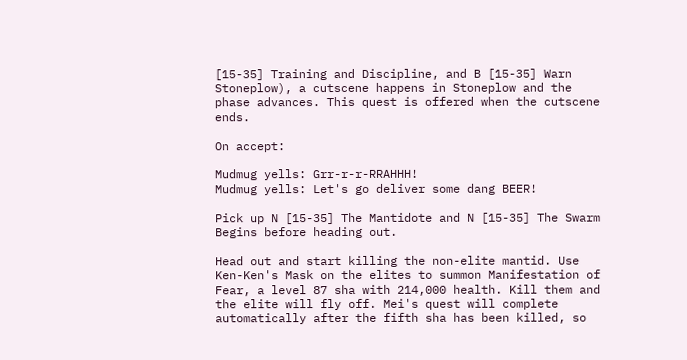[15-35] Training and Discipline, and B [15-35] Warn Stoneplow), a cutscene happens in Stoneplow and the phase advances. This quest is offered when the cutscene ends.

On accept:

Mudmug yells: Grr-r-r-RRAHHH!
Mudmug yells: Let's go deliver some dang BEER!

Pick up N [15-35] The Mantidote and N [15-35] The Swarm Begins before heading out.

Head out and start killing the non-elite mantid. Use Ken-Ken's Mask on the elites to summon Manifestation of Fear, a level 87 sha with 214,000 health. Kill them and the elite will fly off. Mei's quest will complete automatically after the fifth sha has been killed, so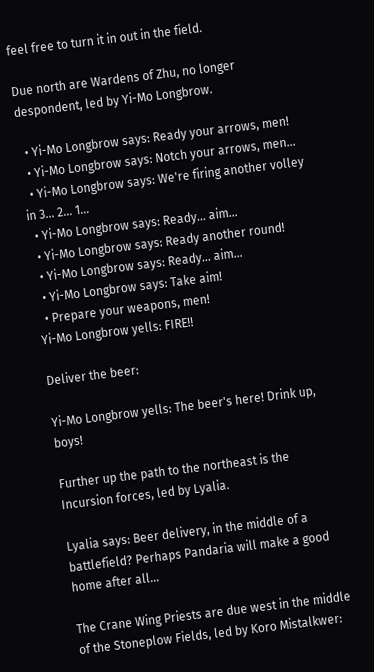feel free to turn it in out in the field.

Due north are Wardens of Zhu, no longer despondent, led by Yi-Mo Longbrow.

  • Yi-Mo Longbrow says: Ready your arrows, men!
  • Yi-Mo Longbrow says: Notch your arrows, men...
  • Yi-Mo Longbrow says: We're firing another volley in 3... 2... 1...
  • Yi-Mo Longbrow says: Ready... aim...
  • Yi-Mo Longbrow says: Ready another round!
  • Yi-Mo Longbrow says: Ready... aim...
  • Yi-Mo Longbrow says: Take aim!
  • Prepare your weapons, men!
Yi-Mo Longbrow yells: FIRE!!

Deliver the beer:

Yi-Mo Longbrow yells: The beer's here! Drink up, boys!

Further up the path to the northeast is the Incursion forces, led by Lyalia.

Lyalia says: Beer delivery, in the middle of a battlefield? Perhaps Pandaria will make a good home after all...

The Crane Wing Priests are due west in the middle of the Stoneplow Fields, led by Koro Mistalkwer: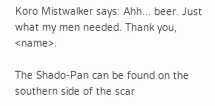Koro Mistwalker says: Ahh... beer. Just what my men needed. Thank you, <name>.

The Shado-Pan can be found on the southern side of the scar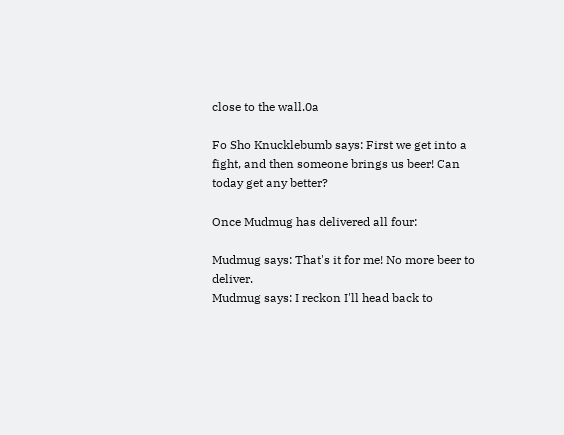close to the wall.0a

Fo Sho Knucklebumb says: First we get into a fight, and then someone brings us beer! Can today get any better?

Once Mudmug has delivered all four:

Mudmug says: That's it for me! No more beer to deliver.
Mudmug says: I reckon I'll head back to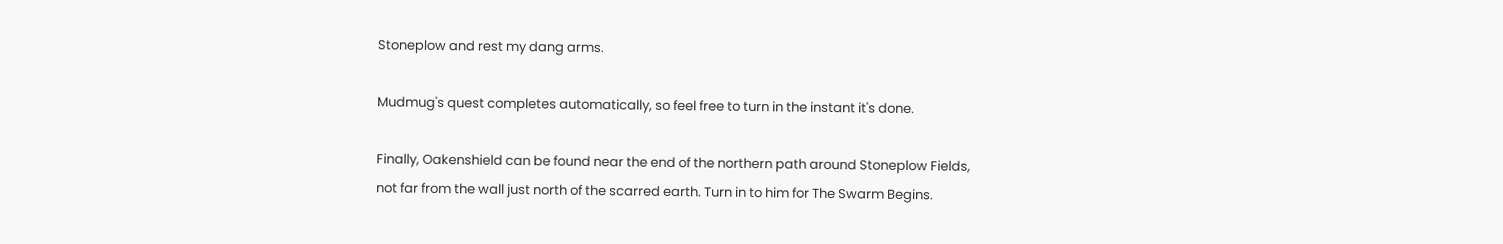Stoneplow and rest my dang arms.

Mudmug's quest completes automatically, so feel free to turn in the instant it's done.

Finally, Oakenshield can be found near the end of the northern path around Stoneplow Fields, not far from the wall just north of the scarred earth. Turn in to him for The Swarm Begins.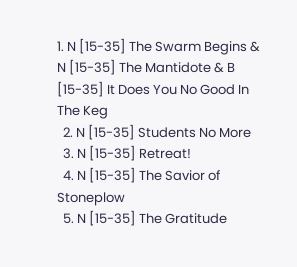1. N [15-35] The Swarm Begins & N [15-35] The Mantidote & B [15-35] It Does You No Good In The Keg
  2. N [15-35] Students No More
  3. N [15-35] Retreat!
  4. N [15-35] The Savior of Stoneplow
  5. N [15-35] The Gratitude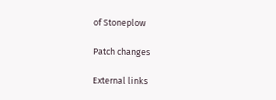of Stoneplow

Patch changes

External links